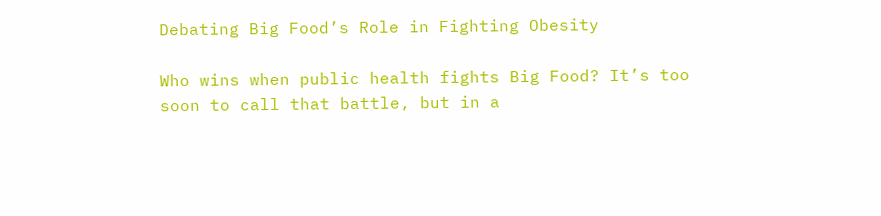Debating Big Food’s Role in Fighting Obesity

Who wins when public health fights Big Food? It’s too soon to call that battle, but in a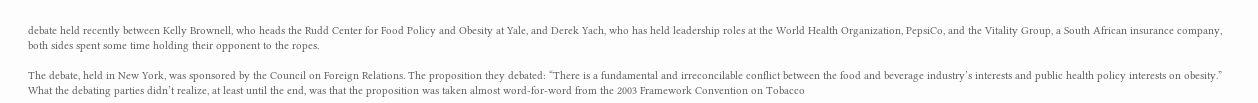debate held recently between Kelly Brownell, who heads the Rudd Center for Food Policy and Obesity at Yale, and Derek Yach, who has held leadership roles at the World Health Organization, PepsiCo, and the Vitality Group, a South African insurance company, both sides spent some time holding their opponent to the ropes.

The debate, held in New York, was sponsored by the Council on Foreign Relations. The proposition they debated: “There is a fundamental and irreconcilable conflict between the food and beverage industry’s interests and public health policy interests on obesity.” What the debating parties didn’t realize, at least until the end, was that the proposition was taken almost word-for-word from the 2003 Framework Convention on Tobacco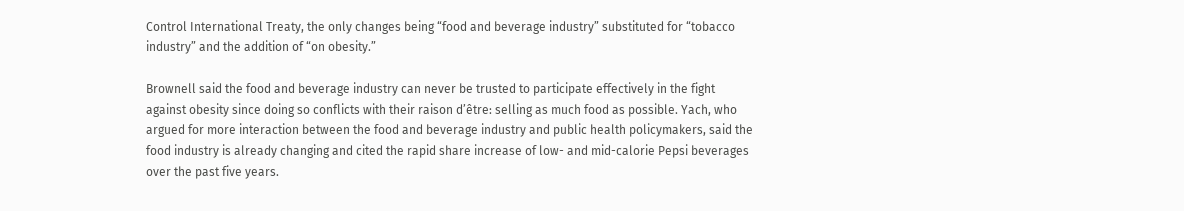Control International Treaty, the only changes being “food and beverage industry” substituted for “tobacco industry” and the addition of “on obesity.”

Brownell said the food and beverage industry can never be trusted to participate effectively in the fight against obesity since doing so conflicts with their raison d’être: selling as much food as possible. Yach, who argued for more interaction between the food and beverage industry and public health policymakers, said the food industry is already changing and cited the rapid share increase of low- and mid-calorie Pepsi beverages over the past five years.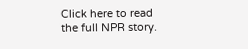Click here to read the full NPR story.